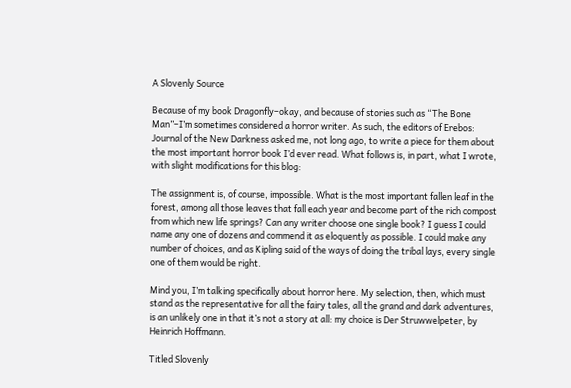A Slovenly Source

Because of my book Dragonfly–okay, and because of stories such as “The Bone Man”–I’m sometimes considered a horror writer. As such, the editors of Erebos: Journal of the New Darkness asked me, not long ago, to write a piece for them about the most important horror book I’d ever read. What follows is, in part, what I wrote, with slight modifications for this blog:

The assignment is, of course, impossible. What is the most important fallen leaf in the forest, among all those leaves that fall each year and become part of the rich compost from which new life springs? Can any writer choose one single book? I guess I could name any one of dozens and commend it as eloquently as possible. I could make any number of choices, and as Kipling said of the ways of doing the tribal lays, every single one of them would be right.

Mind you, I’m talking specifically about horror here. My selection, then, which must stand as the representative for all the fairy tales, all the grand and dark adventures, is an unlikely one in that it’s not a story at all: my choice is Der Struwwelpeter, by Heinrich Hoffmann.

Titled Slovenly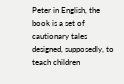Peter in English, the book is a set of cautionary tales designed, supposedly, to teach children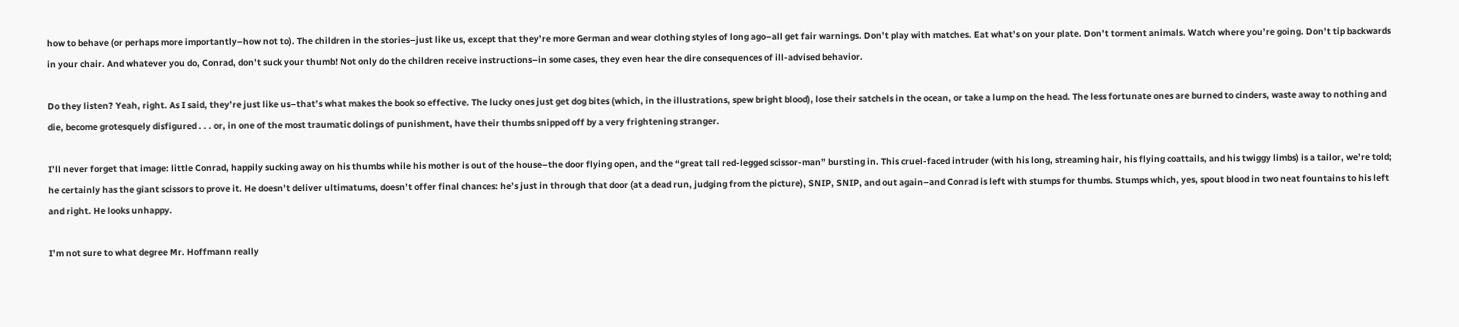how to behave (or perhaps more importantly–how not to). The children in the stories–just like us, except that they’re more German and wear clothing styles of long ago–all get fair warnings. Don’t play with matches. Eat what’s on your plate. Don’t torment animals. Watch where you’re going. Don’t tip backwards in your chair. And whatever you do, Conrad, don’t suck your thumb! Not only do the children receive instructions–in some cases, they even hear the dire consequences of ill-advised behavior.

Do they listen? Yeah, right. As I said, they’re just like us–that’s what makes the book so effective. The lucky ones just get dog bites (which, in the illustrations, spew bright blood), lose their satchels in the ocean, or take a lump on the head. The less fortunate ones are burned to cinders, waste away to nothing and die, become grotesquely disfigured . . . or, in one of the most traumatic dolings of punishment, have their thumbs snipped off by a very frightening stranger.

I’ll never forget that image: little Conrad, happily sucking away on his thumbs while his mother is out of the house–the door flying open, and the “great tall red-legged scissor-man” bursting in. This cruel-faced intruder (with his long, streaming hair, his flying coattails, and his twiggy limbs) is a tailor, we’re told; he certainly has the giant scissors to prove it. He doesn’t deliver ultimatums, doesn’t offer final chances: he’s just in through that door (at a dead run, judging from the picture), SNIP, SNIP, and out again–and Conrad is left with stumps for thumbs. Stumps which, yes, spout blood in two neat fountains to his left and right. He looks unhappy.

I’m not sure to what degree Mr. Hoffmann really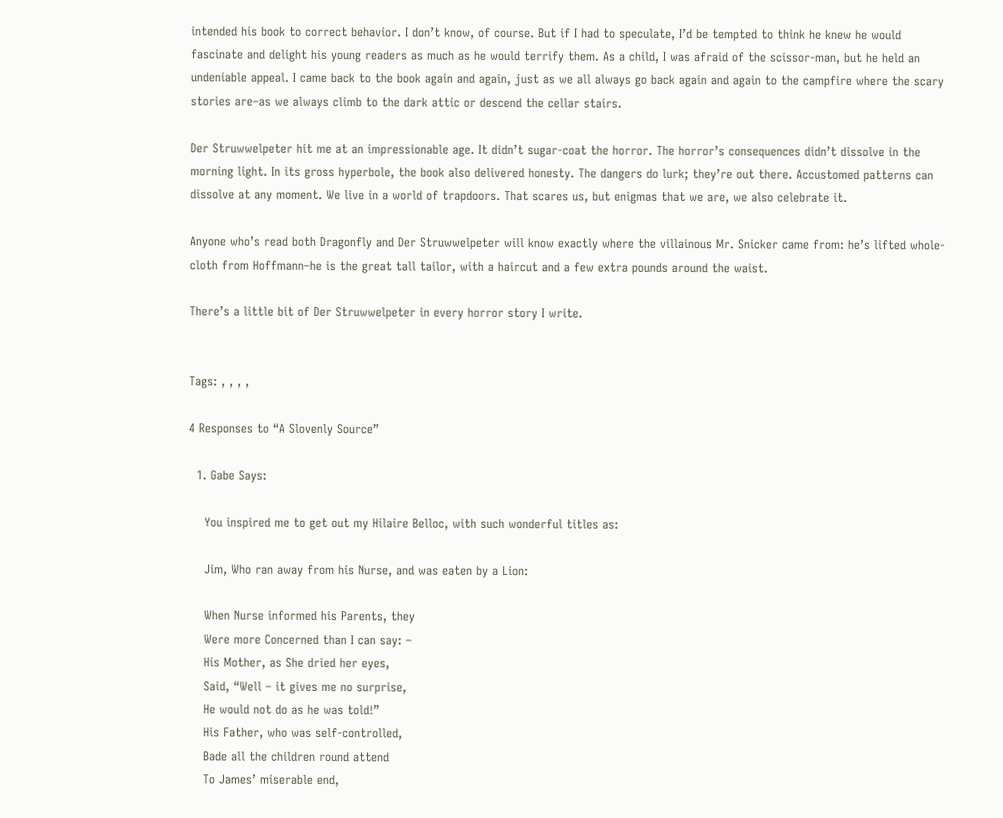intended his book to correct behavior. I don’t know, of course. But if I had to speculate, I’d be tempted to think he knew he would fascinate and delight his young readers as much as he would terrify them. As a child, I was afraid of the scissor-man, but he held an undeniable appeal. I came back to the book again and again, just as we all always go back again and again to the campfire where the scary stories are–as we always climb to the dark attic or descend the cellar stairs.

Der Struwwelpeter hit me at an impressionable age. It didn’t sugar-coat the horror. The horror’s consequences didn’t dissolve in the morning light. In its gross hyperbole, the book also delivered honesty. The dangers do lurk; they’re out there. Accustomed patterns can dissolve at any moment. We live in a world of trapdoors. That scares us, but enigmas that we are, we also celebrate it.

Anyone who’s read both Dragonfly and Der Struwwelpeter will know exactly where the villainous Mr. Snicker came from: he’s lifted whole-cloth from Hoffmann–he is the great tall tailor, with a haircut and a few extra pounds around the waist.

There’s a little bit of Der Struwwelpeter in every horror story I write.


Tags: , , , ,

4 Responses to “A Slovenly Source”

  1. Gabe Says:

    You inspired me to get out my Hilaire Belloc, with such wonderful titles as:

    Jim, Who ran away from his Nurse, and was eaten by a Lion:

    When Nurse informed his Parents, they
    Were more Concerned than I can say: –
    His Mother, as She dried her eyes,
    Said, “Well – it gives me no surprise,
    He would not do as he was told!”
    His Father, who was self-controlled,
    Bade all the children round attend
    To James’ miserable end,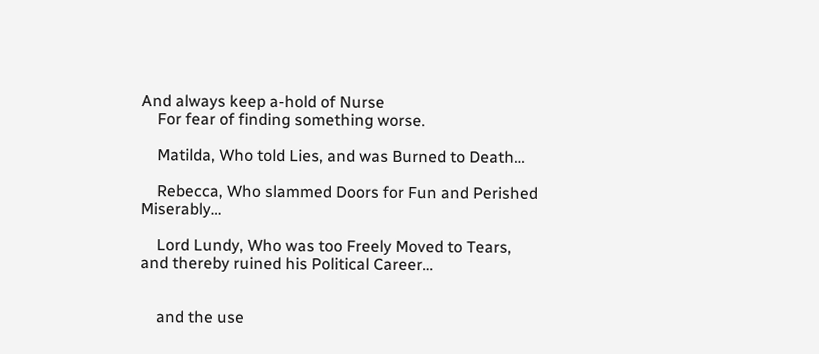And always keep a-hold of Nurse
    For fear of finding something worse.

    Matilda, Who told Lies, and was Burned to Death…

    Rebecca, Who slammed Doors for Fun and Perished Miserably…

    Lord Lundy, Who was too Freely Moved to Tears, and thereby ruined his Political Career…


    and the use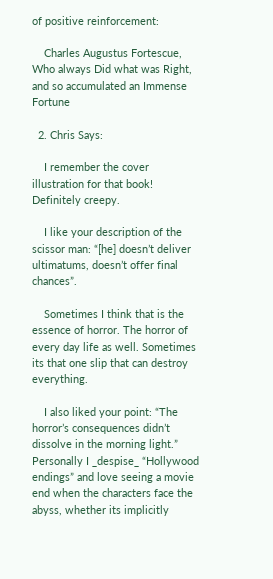of positive reinforcement:

    Charles Augustus Fortescue, Who always Did what was Right, and so accumulated an Immense Fortune

  2. Chris Says:

    I remember the cover illustration for that book! Definitely creepy.

    I like your description of the scissor man: “[he] doesn’t deliver ultimatums, doesn’t offer final chances”.

    Sometimes I think that is the essence of horror. The horror of every day life as well. Sometimes its that one slip that can destroy everything.

    I also liked your point: “The horror’s consequences didn’t dissolve in the morning light.” Personally I _despise_ “Hollywood endings” and love seeing a movie end when the characters face the abyss, whether its implicitly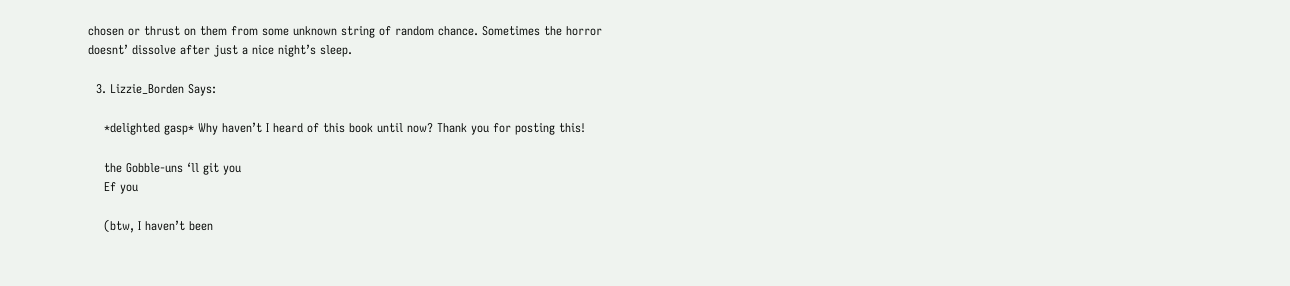chosen or thrust on them from some unknown string of random chance. Sometimes the horror doesnt’ dissolve after just a nice night’s sleep.

  3. Lizzie_Borden Says:

    *delighted gasp* Why haven’t I heard of this book until now? Thank you for posting this!

    the Gobble-uns ‘ll git you
    Ef you

    (btw, I haven’t been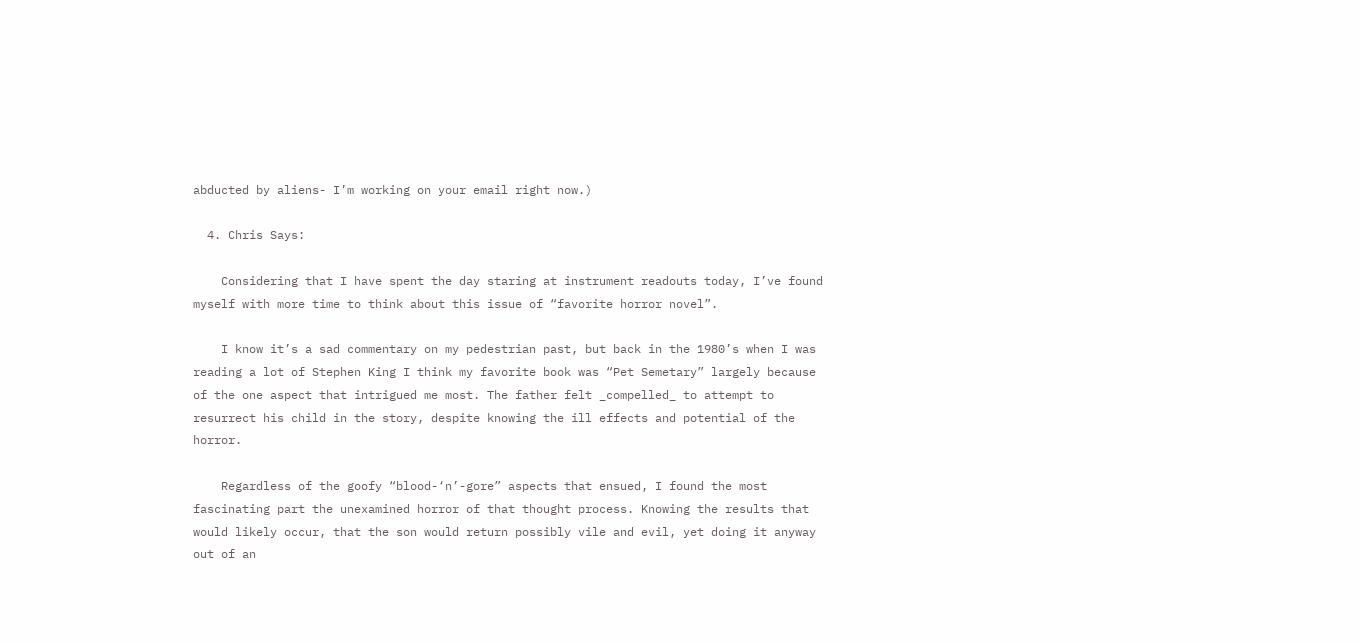abducted by aliens- I’m working on your email right now.)

  4. Chris Says:

    Considering that I have spent the day staring at instrument readouts today, I’ve found myself with more time to think about this issue of “favorite horror novel”.

    I know it’s a sad commentary on my pedestrian past, but back in the 1980’s when I was reading a lot of Stephen King I think my favorite book was “Pet Semetary” largely because of the one aspect that intrigued me most. The father felt _compelled_ to attempt to resurrect his child in the story, despite knowing the ill effects and potential of the horror.

    Regardless of the goofy “blood-‘n’-gore” aspects that ensued, I found the most fascinating part the unexamined horror of that thought process. Knowing the results that would likely occur, that the son would return possibly vile and evil, yet doing it anyway out of an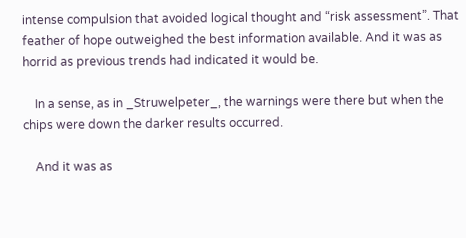intense compulsion that avoided logical thought and “risk assessment”. That feather of hope outweighed the best information available. And it was as horrid as previous trends had indicated it would be.

    In a sense, as in _Struwelpeter_, the warnings were there but when the chips were down the darker results occurred.

    And it was as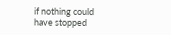if nothing could have stopped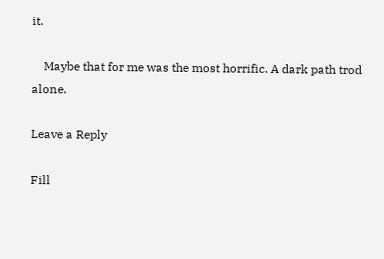it.

    Maybe that for me was the most horrific. A dark path trod alone.

Leave a Reply

Fill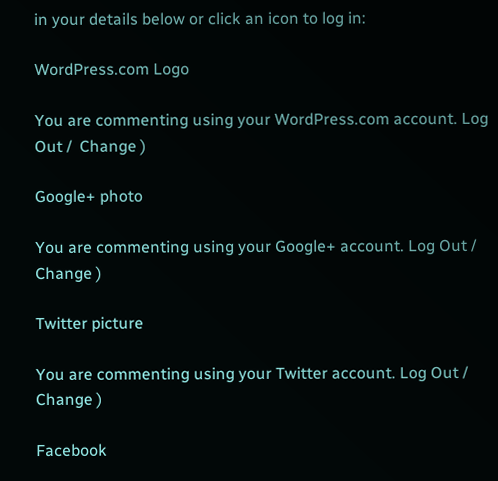in your details below or click an icon to log in:

WordPress.com Logo

You are commenting using your WordPress.com account. Log Out /  Change )

Google+ photo

You are commenting using your Google+ account. Log Out /  Change )

Twitter picture

You are commenting using your Twitter account. Log Out /  Change )

Facebook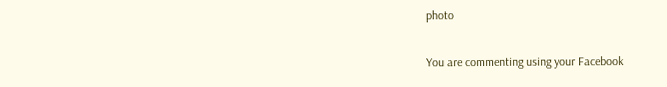photo

You are commenting using your Facebook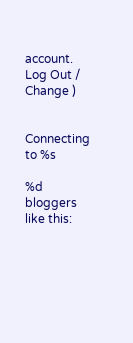account. Log Out /  Change )


Connecting to %s

%d bloggers like this: